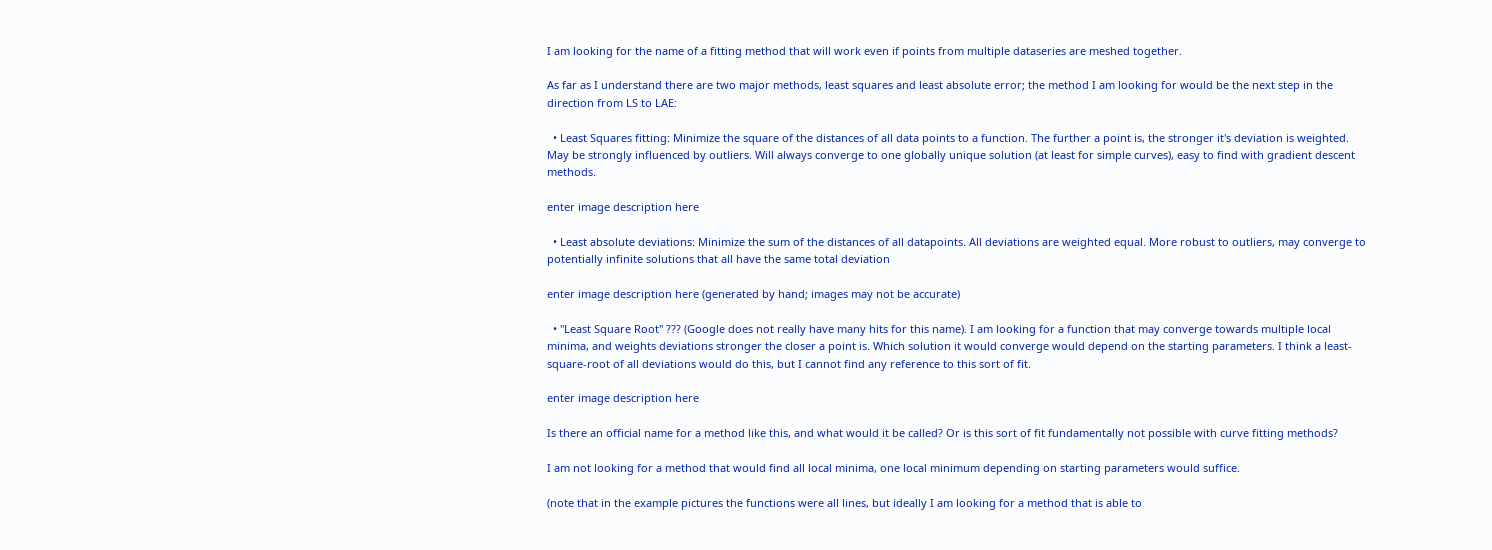I am looking for the name of a fitting method that will work even if points from multiple dataseries are meshed together.

As far as I understand there are two major methods, least squares and least absolute error; the method I am looking for would be the next step in the direction from LS to LAE:

  • Least Squares fitting: Minimize the square of the distances of all data points to a function. The further a point is, the stronger it's deviation is weighted. May be strongly influenced by outliers. Will always converge to one globally unique solution (at least for simple curves), easy to find with gradient descent methods.

enter image description here

  • Least absolute deviations: Minimize the sum of the distances of all datapoints. All deviations are weighted equal. More robust to outliers, may converge to potentially infinite solutions that all have the same total deviation

enter image description here (generated by hand; images may not be accurate)

  • "Least Square Root" ??? (Google does not really have many hits for this name). I am looking for a function that may converge towards multiple local minima, and weights deviations stronger the closer a point is. Which solution it would converge would depend on the starting parameters. I think a least-square-root of all deviations would do this, but I cannot find any reference to this sort of fit.

enter image description here

Is there an official name for a method like this, and what would it be called? Or is this sort of fit fundamentally not possible with curve fitting methods?

I am not looking for a method that would find all local minima, one local minimum depending on starting parameters would suffice.

(note that in the example pictures the functions were all lines, but ideally I am looking for a method that is able to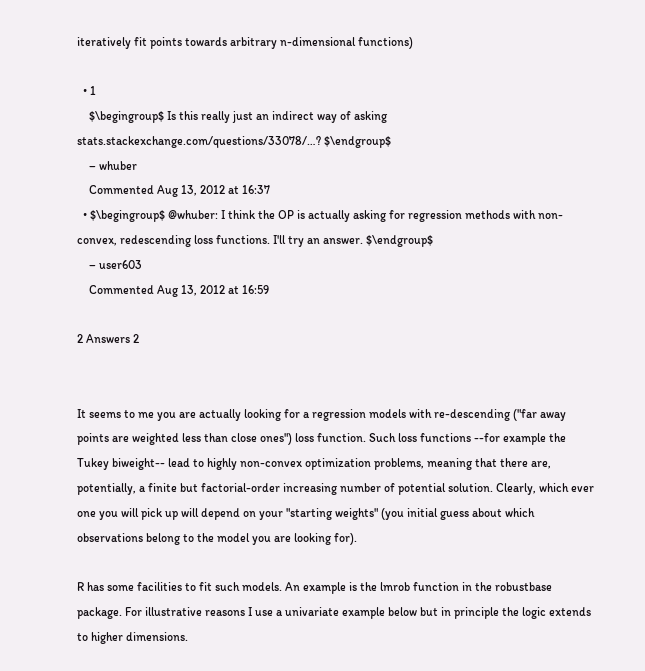iteratively fit points towards arbitrary n-dimensional functions)

  • 1
    $\begingroup$ Is this really just an indirect way of asking stats.stackexchange.com/questions/33078/…? $\endgroup$
    – whuber
    Commented Aug 13, 2012 at 16:37
  • $\begingroup$ @whuber: I think the OP is actually asking for regression methods with non-convex, redescending loss functions. I'll try an answer. $\endgroup$
    – user603
    Commented Aug 13, 2012 at 16:59

2 Answers 2


It seems to me you are actually looking for a regression models with re-descending ("far away points are weighted less than close ones") loss function. Such loss functions --for example the Tukey biweight-- lead to highly non-convex optimization problems, meaning that there are, potentially, a finite but factorial-order increasing number of potential solution. Clearly, which ever one you will pick up will depend on your "starting weights" (you initial guess about which observations belong to the model you are looking for).

R has some facilities to fit such models. An example is the lmrob function in the robustbase package. For illustrative reasons I use a univariate example below but in principle the logic extends to higher dimensions.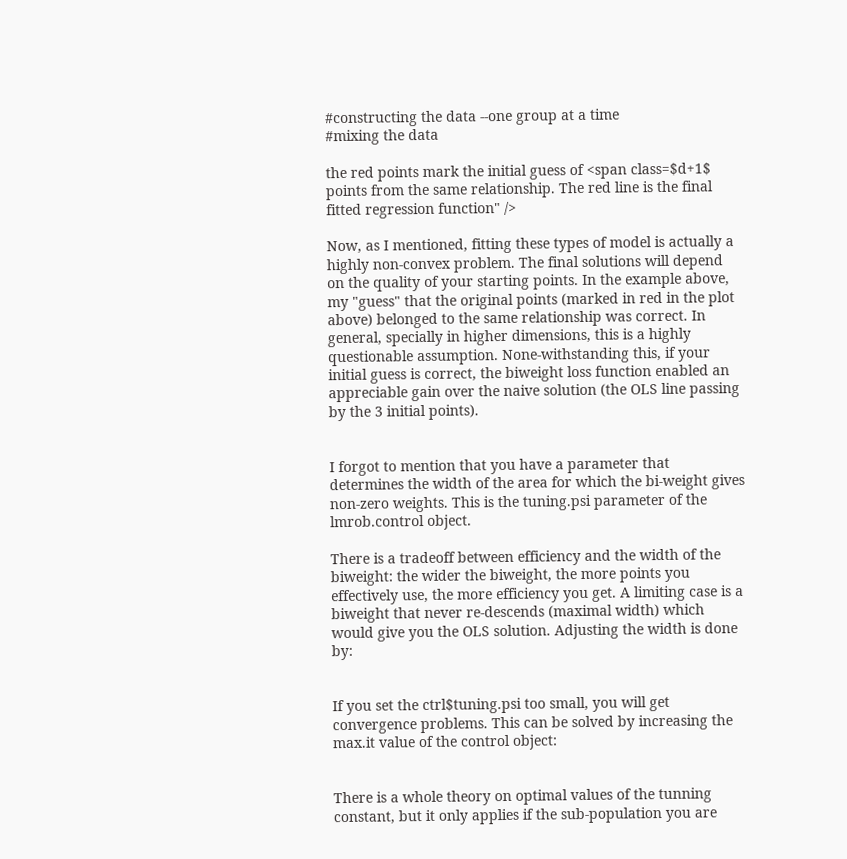#constructing the data --one group at a time
#mixing the data

the red points mark the initial guess of <span class=$d+1$ points from the same relationship. The red line is the final fitted regression function" />

Now, as I mentioned, fitting these types of model is actually a highly non-convex problem. The final solutions will depend on the quality of your starting points. In the example above, my "guess" that the original points (marked in red in the plot above) belonged to the same relationship was correct. In general, specially in higher dimensions, this is a highly questionable assumption. None-withstanding this, if your initial guess is correct, the biweight loss function enabled an appreciable gain over the naive solution (the OLS line passing by the 3 initial points).


I forgot to mention that you have a parameter that determines the width of the area for which the bi-weight gives non-zero weights. This is the tuning.psi parameter of the lmrob.control object.

There is a tradeoff between efficiency and the width of the biweight: the wider the biweight, the more points you effectively use, the more efficiency you get. A limiting case is a biweight that never re-descends (maximal width) which would give you the OLS solution. Adjusting the width is done by:


If you set the ctrl$tuning.psi too small, you will get convergence problems. This can be solved by increasing the max.it value of the control object:


There is a whole theory on optimal values of the tunning constant, but it only applies if the sub-population you are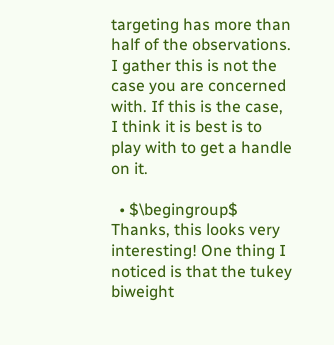targeting has more than half of the observations. I gather this is not the case you are concerned with. If this is the case, I think it is best is to play with to get a handle on it.

  • $\begingroup$ Thanks, this looks very interesting! One thing I noticed is that the tukey biweight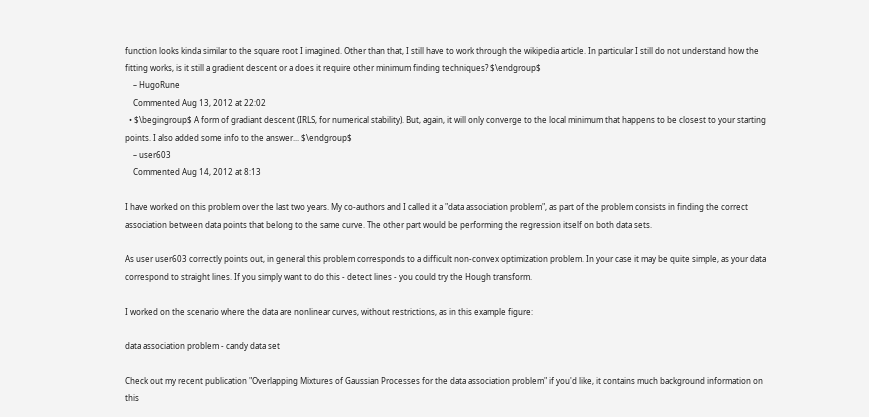function looks kinda similar to the square root I imagined. Other than that, I still have to work through the wikipedia article. In particular I still do not understand how the fitting works, is it still a gradient descent or a does it require other minimum finding techniques? $\endgroup$
    – HugoRune
    Commented Aug 13, 2012 at 22:02
  • $\begingroup$ A form of gradiant descent (IRLS, for numerical stability). But, again, it will only converge to the local minimum that happens to be closest to your starting points. I also added some info to the answer... $\endgroup$
    – user603
    Commented Aug 14, 2012 at 8:13

I have worked on this problem over the last two years. My co-authors and I called it a "data association problem", as part of the problem consists in finding the correct association between data points that belong to the same curve. The other part would be performing the regression itself on both data sets.

As user user603 correctly points out, in general this problem corresponds to a difficult non-convex optimization problem. In your case it may be quite simple, as your data correspond to straight lines. If you simply want to do this - detect lines - you could try the Hough transform.

I worked on the scenario where the data are nonlinear curves, without restrictions, as in this example figure:

data association problem - candy data set

Check out my recent publication "Overlapping Mixtures of Gaussian Processes for the data association problem" if you'd like, it contains much background information on this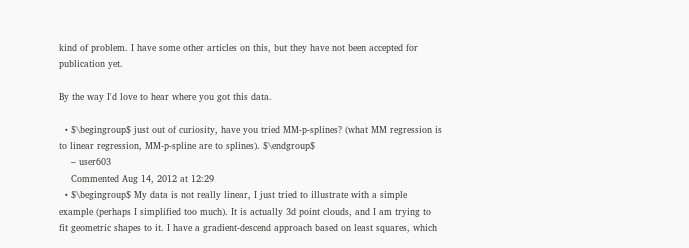kind of problem. I have some other articles on this, but they have not been accepted for publication yet.

By the way I'd love to hear where you got this data.

  • $\begingroup$ just out of curiosity, have you tried MM-p-splines? (what MM regression is to linear regression, MM-p-spline are to splines). $\endgroup$
    – user603
    Commented Aug 14, 2012 at 12:29
  • $\begingroup$ My data is not really linear, I just tried to illustrate with a simple example (perhaps I simplified too much). It is actually 3d point clouds, and I am trying to fit geometric shapes to it. I have a gradient-descend approach based on least squares, which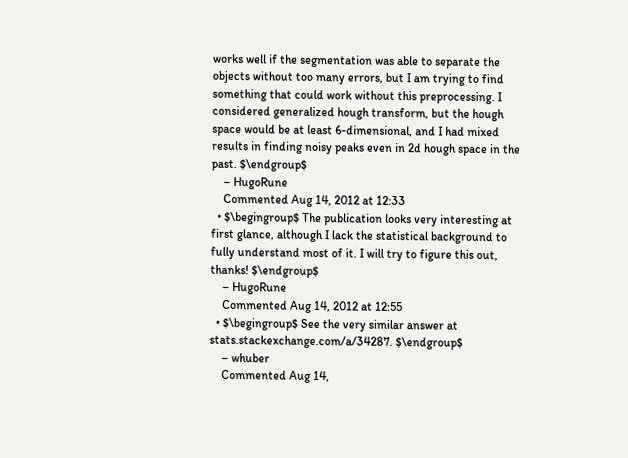works well if the segmentation was able to separate the objects without too many errors, but I am trying to find something that could work without this preprocessing. I considered generalized hough transform, but the hough space would be at least 6-dimensional, and I had mixed results in finding noisy peaks even in 2d hough space in the past. $\endgroup$
    – HugoRune
    Commented Aug 14, 2012 at 12:33
  • $\begingroup$ The publication looks very interesting at first glance, although I lack the statistical background to fully understand most of it. I will try to figure this out, thanks! $\endgroup$
    – HugoRune
    Commented Aug 14, 2012 at 12:55
  • $\begingroup$ See the very similar answer at stats.stackexchange.com/a/34287. $\endgroup$
    – whuber
    Commented Aug 14,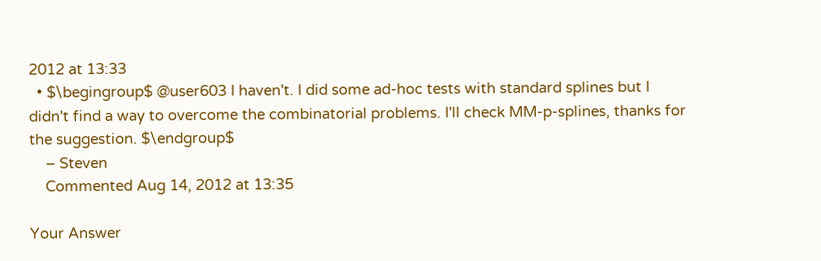2012 at 13:33
  • $\begingroup$ @user603 I haven't. I did some ad-hoc tests with standard splines but I didn't find a way to overcome the combinatorial problems. I'll check MM-p-splines, thanks for the suggestion. $\endgroup$
    – Steven
    Commented Aug 14, 2012 at 13:35

Your Answer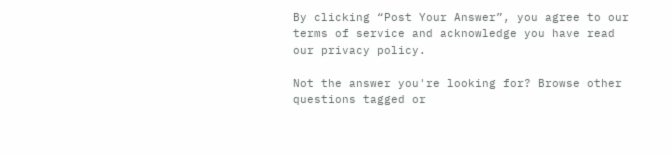By clicking “Post Your Answer”, you agree to our terms of service and acknowledge you have read our privacy policy.

Not the answer you're looking for? Browse other questions tagged or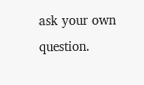ask your own question.